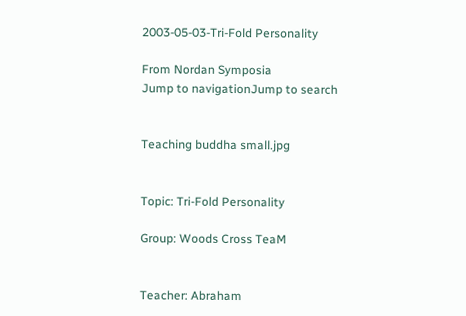2003-05-03-Tri-Fold Personality

From Nordan Symposia
Jump to navigationJump to search


Teaching buddha small.jpg


Topic: Tri-Fold Personality

Group: Woods Cross TeaM


Teacher: Abraham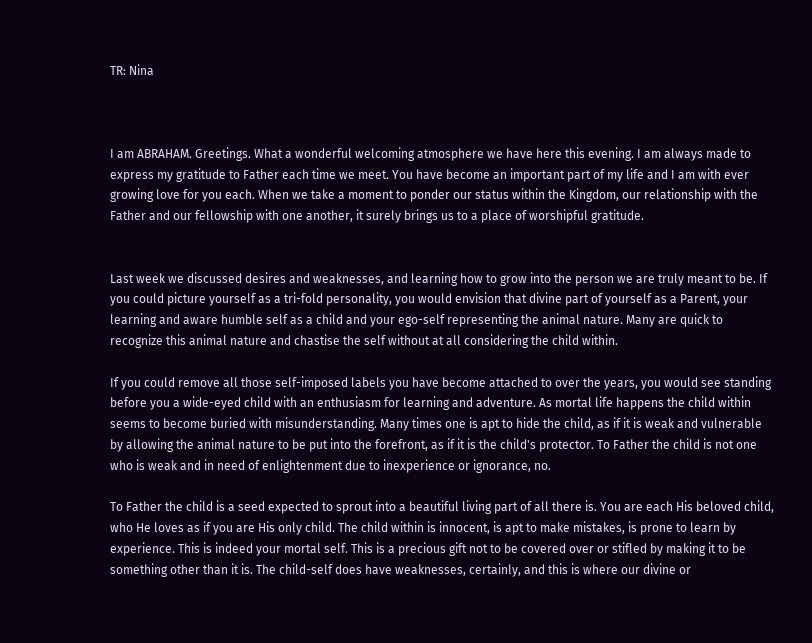TR: Nina



I am ABRAHAM. Greetings. What a wonderful welcoming atmosphere we have here this evening. I am always made to express my gratitude to Father each time we meet. You have become an important part of my life and I am with ever growing love for you each. When we take a moment to ponder our status within the Kingdom, our relationship with the Father and our fellowship with one another, it surely brings us to a place of worshipful gratitude.


Last week we discussed desires and weaknesses, and learning how to grow into the person we are truly meant to be. If you could picture yourself as a tri-fold personality, you would envision that divine part of yourself as a Parent, your learning and aware humble self as a child and your ego-self representing the animal nature. Many are quick to recognize this animal nature and chastise the self without at all considering the child within.

If you could remove all those self-imposed labels you have become attached to over the years, you would see standing before you a wide-eyed child with an enthusiasm for learning and adventure. As mortal life happens the child within seems to become buried with misunderstanding. Many times one is apt to hide the child, as if it is weak and vulnerable by allowing the animal nature to be put into the forefront, as if it is the child's protector. To Father the child is not one who is weak and in need of enlightenment due to inexperience or ignorance, no.

To Father the child is a seed expected to sprout into a beautiful living part of all there is. You are each His beloved child, who He loves as if you are His only child. The child within is innocent, is apt to make mistakes, is prone to learn by experience. This is indeed your mortal self. This is a precious gift not to be covered over or stifled by making it to be something other than it is. The child-self does have weaknesses, certainly, and this is where our divine or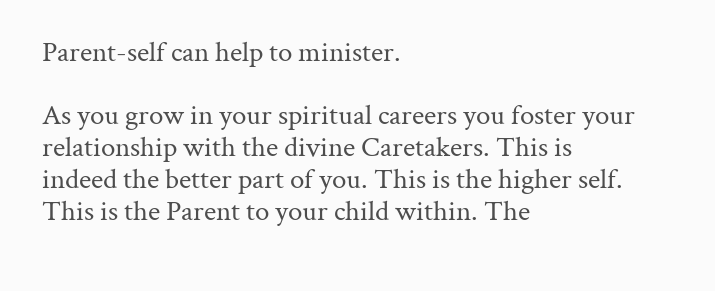Parent-self can help to minister.

As you grow in your spiritual careers you foster your relationship with the divine Caretakers. This is indeed the better part of you. This is the higher self. This is the Parent to your child within. The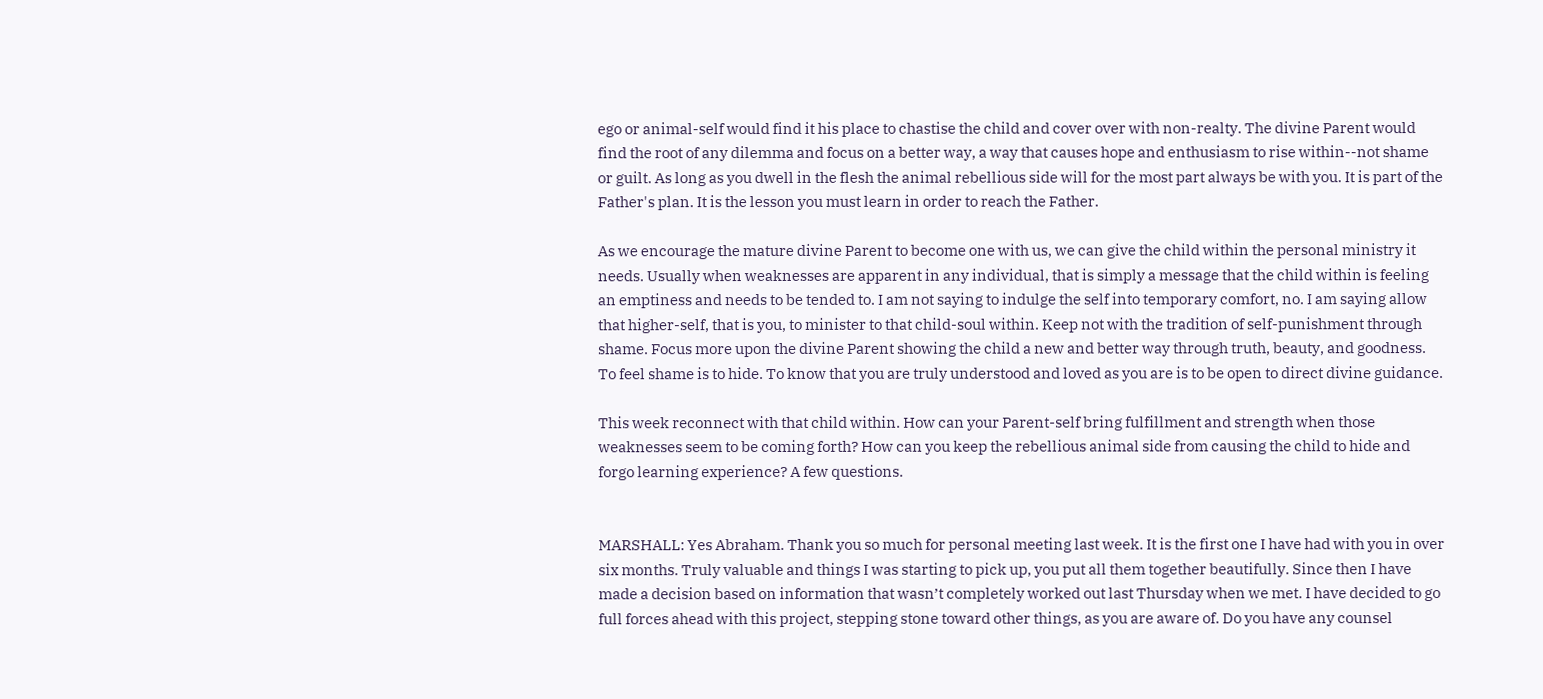ego or animal-self would find it his place to chastise the child and cover over with non-realty. The divine Parent would find the root of any dilemma and focus on a better way, a way that causes hope and enthusiasm to rise within--not shame or guilt. As long as you dwell in the flesh the animal rebellious side will for the most part always be with you. It is part of the Father's plan. It is the lesson you must learn in order to reach the Father.

As we encourage the mature divine Parent to become one with us, we can give the child within the personal ministry it needs. Usually when weaknesses are apparent in any individual, that is simply a message that the child within is feeling an emptiness and needs to be tended to. I am not saying to indulge the self into temporary comfort, no. I am saying allow that higher-self, that is you, to minister to that child-soul within. Keep not with the tradition of self-punishment through shame. Focus more upon the divine Parent showing the child a new and better way through truth, beauty, and goodness. To feel shame is to hide. To know that you are truly understood and loved as you are is to be open to direct divine guidance.

This week reconnect with that child within. How can your Parent-self bring fulfillment and strength when those weaknesses seem to be coming forth? How can you keep the rebellious animal side from causing the child to hide and forgo learning experience? A few questions.


MARSHALL: Yes Abraham. Thank you so much for personal meeting last week. It is the first one I have had with you in over six months. Truly valuable and things I was starting to pick up, you put all them together beautifully. Since then I have made a decision based on information that wasn’t completely worked out last Thursday when we met. I have decided to go full forces ahead with this project, stepping stone toward other things, as you are aware of. Do you have any counsel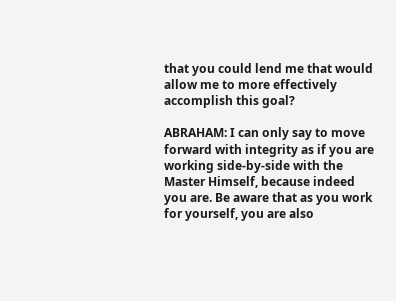that you could lend me that would allow me to more effectively accomplish this goal?

ABRAHAM: I can only say to move forward with integrity as if you are working side-by-side with the Master Himself, because indeed you are. Be aware that as you work for yourself, you are also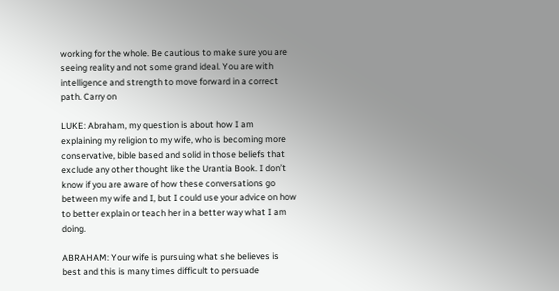working for the whole. Be cautious to make sure you are seeing reality and not some grand ideal. You are with intelligence and strength to move forward in a correct path. Carry on

LUKE: Abraham, my question is about how I am explaining my religion to my wife, who is becoming more conservative, bible based and solid in those beliefs that exclude any other thought like the Urantia Book. I don’t know if you are aware of how these conversations go between my wife and I, but I could use your advice on how to better explain or teach her in a better way what I am doing.

ABRAHAM: Your wife is pursuing what she believes is best and this is many times difficult to persuade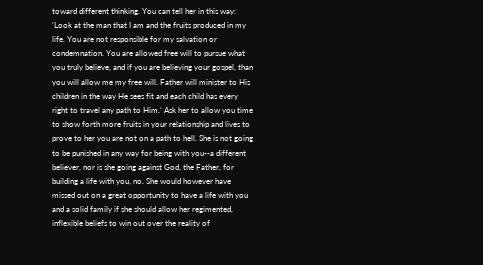toward different thinking. You can tell her in this way: ‘Look at the man that I am and the fruits produced in my life. You are not responsible for my salvation or condemnation. You are allowed free will to pursue what you truly believe, and if you are believing your gospel, than you will allow me my free will. Father will minister to His children in the way He sees fit and each child has every right to travel any path to Him.’ Ask her to allow you time to show forth more fruits in your relationship and lives to prove to her you are not on a path to hell. She is not going to be punished in any way for being with you--a different believer, nor is she going against God, the Father, for building a life with you, no. She would however have missed out on a great opportunity to have a life with you and a solid family if she should allow her regimented, inflexible beliefs to win out over the reality of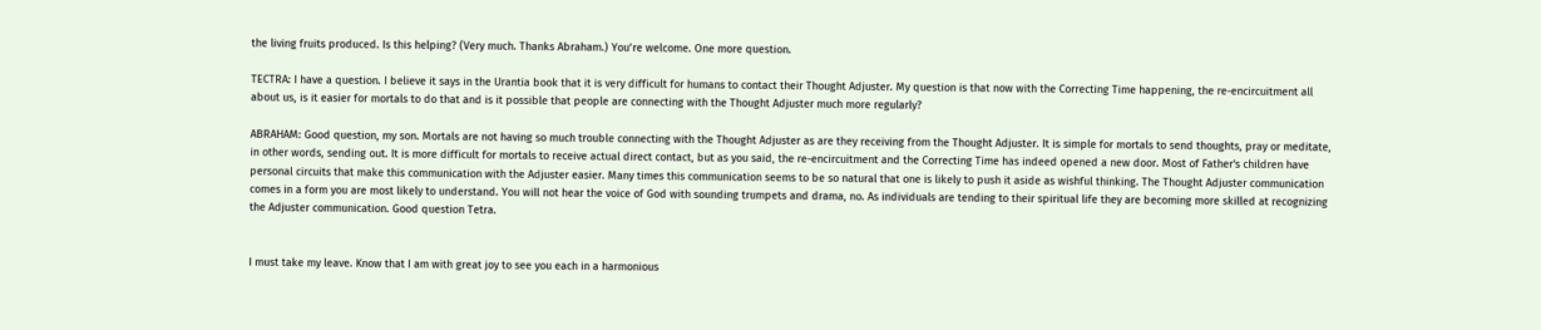the living fruits produced. Is this helping? (Very much. Thanks Abraham.) You’re welcome. One more question.

TECTRA: I have a question. I believe it says in the Urantia book that it is very difficult for humans to contact their Thought Adjuster. My question is that now with the Correcting Time happening, the re-encircuitment all about us, is it easier for mortals to do that and is it possible that people are connecting with the Thought Adjuster much more regularly?

ABRAHAM: Good question, my son. Mortals are not having so much trouble connecting with the Thought Adjuster as are they receiving from the Thought Adjuster. It is simple for mortals to send thoughts, pray or meditate, in other words, sending out. It is more difficult for mortals to receive actual direct contact, but as you said, the re-encircuitment and the Correcting Time has indeed opened a new door. Most of Father's children have personal circuits that make this communication with the Adjuster easier. Many times this communication seems to be so natural that one is likely to push it aside as wishful thinking. The Thought Adjuster communication comes in a form you are most likely to understand. You will not hear the voice of God with sounding trumpets and drama, no. As individuals are tending to their spiritual life they are becoming more skilled at recognizing the Adjuster communication. Good question Tetra.


I must take my leave. Know that I am with great joy to see you each in a harmonious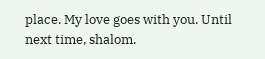place. My love goes with you. Until next time, shalom.